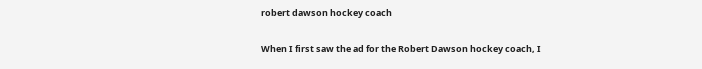robert dawson hockey coach

When I first saw the ad for the Robert Dawson hockey coach, I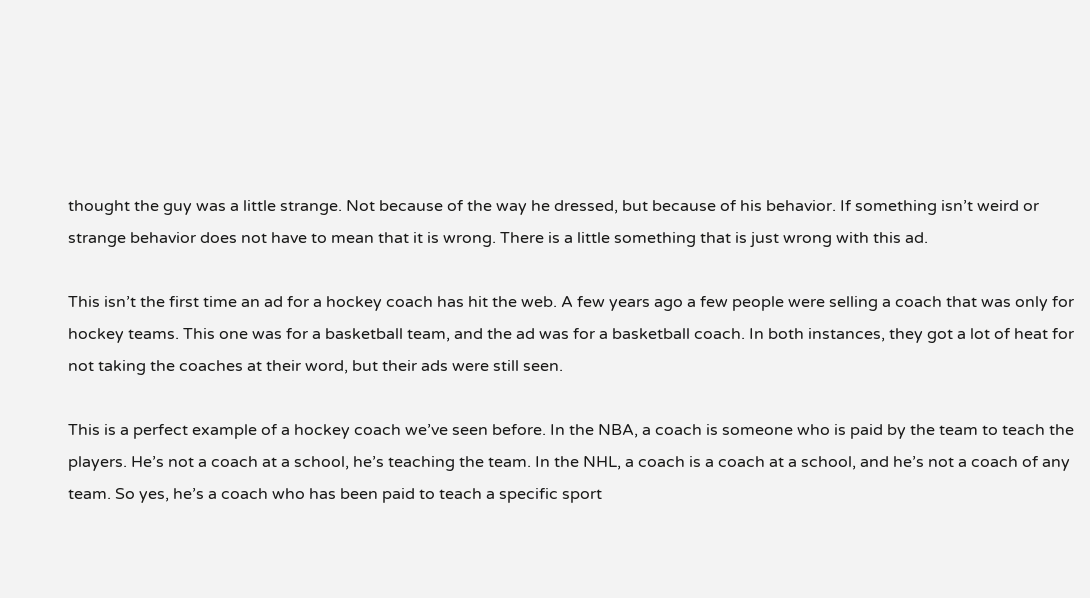thought the guy was a little strange. Not because of the way he dressed, but because of his behavior. If something isn’t weird or strange behavior does not have to mean that it is wrong. There is a little something that is just wrong with this ad.

This isn’t the first time an ad for a hockey coach has hit the web. A few years ago a few people were selling a coach that was only for hockey teams. This one was for a basketball team, and the ad was for a basketball coach. In both instances, they got a lot of heat for not taking the coaches at their word, but their ads were still seen.

This is a perfect example of a hockey coach we’ve seen before. In the NBA, a coach is someone who is paid by the team to teach the players. He’s not a coach at a school, he’s teaching the team. In the NHL, a coach is a coach at a school, and he’s not a coach of any team. So yes, he’s a coach who has been paid to teach a specific sport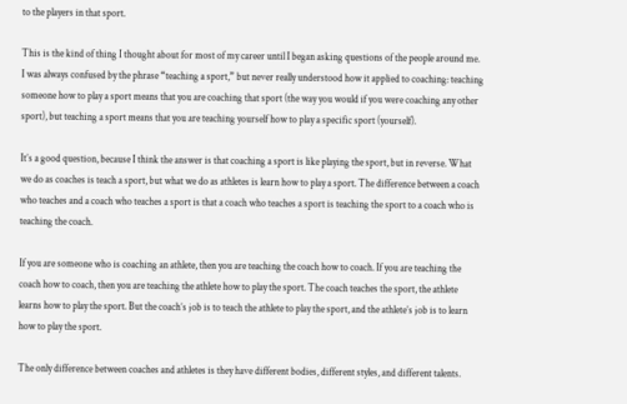to the players in that sport.

This is the kind of thing I thought about for most of my career until I began asking questions of the people around me. I was always confused by the phrase “teaching a sport,” but never really understood how it applied to coaching: teaching someone how to play a sport means that you are coaching that sport (the way you would if you were coaching any other sport), but teaching a sport means that you are teaching yourself how to play a specific sport (yourself).

It’s a good question, because I think the answer is that coaching a sport is like playing the sport, but in reverse. What we do as coaches is teach a sport, but what we do as athletes is learn how to play a sport. The difference between a coach who teaches and a coach who teaches a sport is that a coach who teaches a sport is teaching the sport to a coach who is teaching the coach.

If you are someone who is coaching an athlete, then you are teaching the coach how to coach. If you are teaching the coach how to coach, then you are teaching the athlete how to play the sport. The coach teaches the sport, the athlete learns how to play the sport. But the coach’s job is to teach the athlete to play the sport, and the athlete’s job is to learn how to play the sport.

The only difference between coaches and athletes is they have different bodies, different styles, and different talents.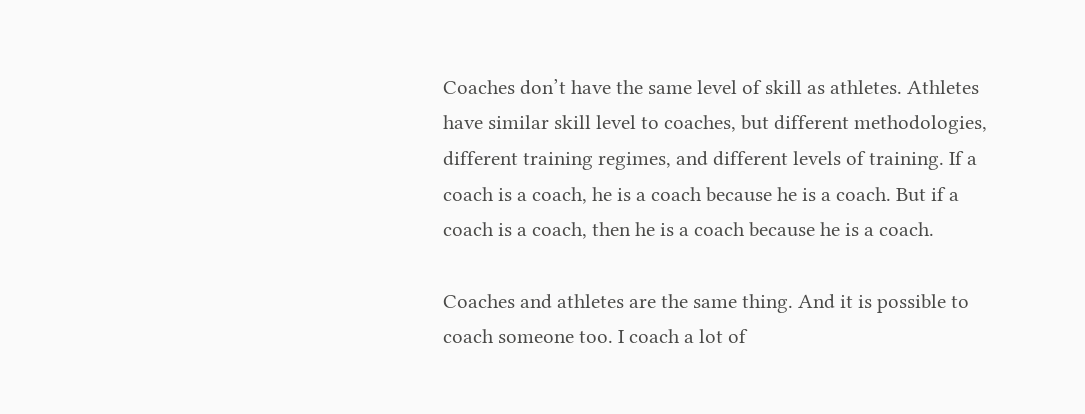Coaches don’t have the same level of skill as athletes. Athletes have similar skill level to coaches, but different methodologies, different training regimes, and different levels of training. If a coach is a coach, he is a coach because he is a coach. But if a coach is a coach, then he is a coach because he is a coach.

Coaches and athletes are the same thing. And it is possible to coach someone too. I coach a lot of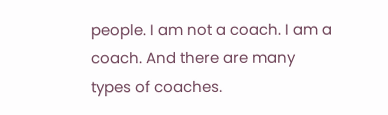people. I am not a coach. I am a coach. And there are many types of coaches.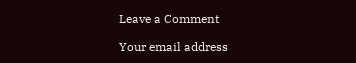Leave a Comment

Your email address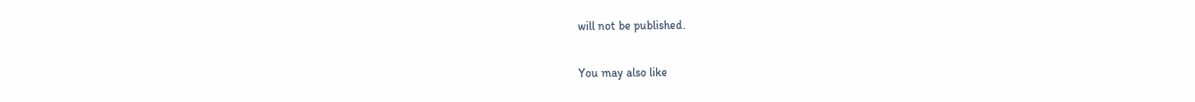will not be published.

You may also like